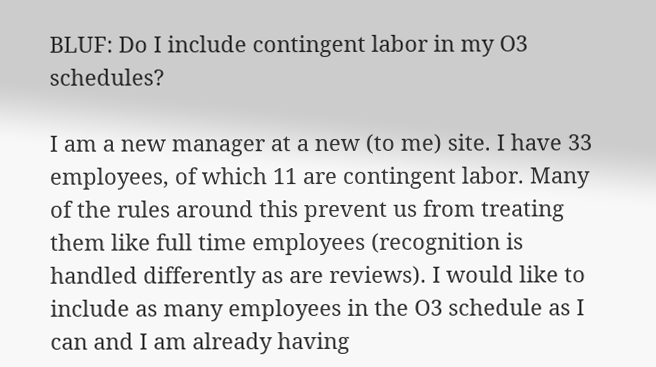BLUF: Do I include contingent labor in my O3 schedules?

I am a new manager at a new (to me) site. I have 33 employees, of which 11 are contingent labor. Many of the rules around this prevent us from treating them like full time employees (recognition is handled differently as are reviews). I would like to include as many employees in the O3 schedule as I can and I am already having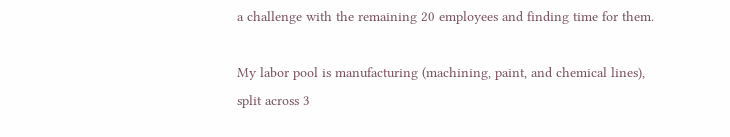a challenge with the remaining 20 employees and finding time for them.

My labor pool is manufacturing (machining, paint, and chemical lines), split across 3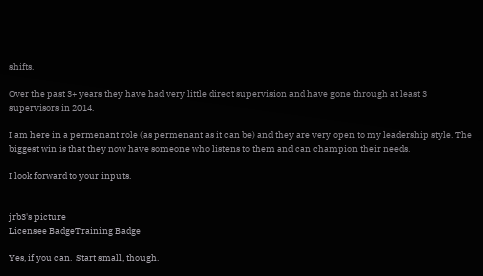shifts.

Over the past 3+ years they have had very little direct supervision and have gone through at least 3 supervisors in 2014.

I am here in a permenant role (as permenant as it can be) and they are very open to my leadership style. The biggest win is that they now have someone who listens to them and can champion their needs.

I look forward to your inputs.


jrb3's picture
Licensee BadgeTraining Badge

Yes, if you can.  Start small, though.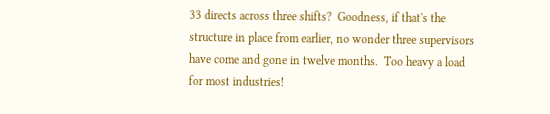33 directs across three shifts?  Goodness, if that's the structure in place from earlier, no wonder three supervisors have come and gone in twelve months.  Too heavy a load for most industries!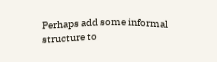Perhaps add some informal structure to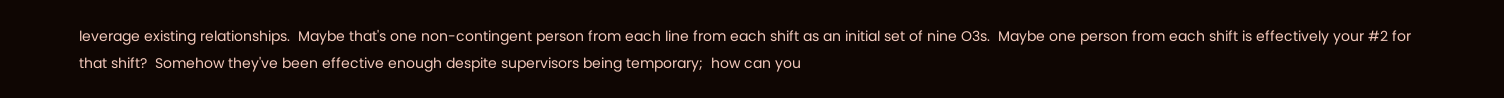leverage existing relationships.  Maybe that's one non-contingent person from each line from each shift as an initial set of nine O3s.  Maybe one person from each shift is effectively your #2 for that shift?  Somehow they've been effective enough despite supervisors being temporary;  how can you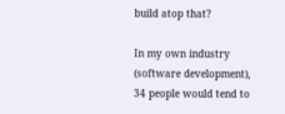build atop that?

In my own industry (software development), 34 people would tend to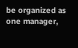be organized as one manager,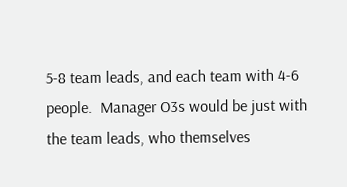5-8 team leads, and each team with 4-6 people.  Manager O3s would be just with the team leads, who themselves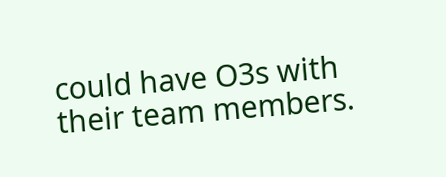could have O3s with their team members.